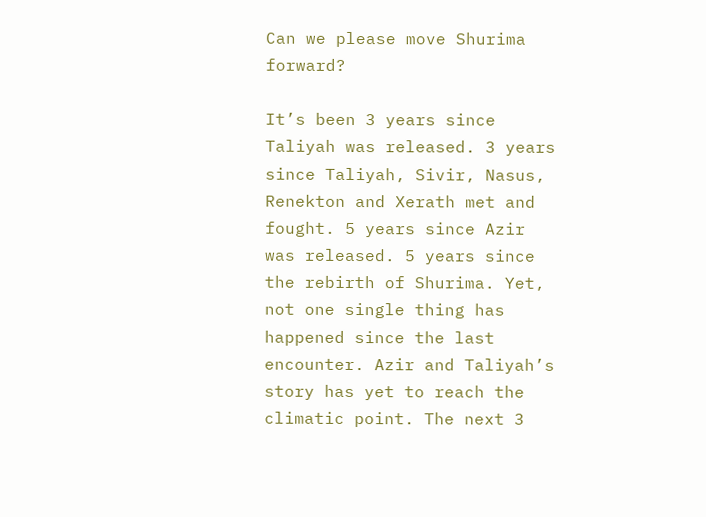Can we please move Shurima forward?

It’s been 3 years since Taliyah was released. 3 years since Taliyah, Sivir, Nasus, Renekton and Xerath met and fought. 5 years since Azir was released. 5 years since the rebirth of Shurima. Yet, not one single thing has happened since the last encounter. Azir and Taliyah’s story has yet to reach the climatic point. The next 3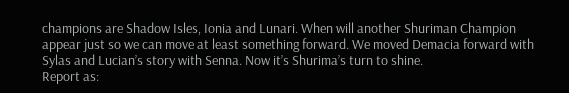champions are Shadow Isles, Ionia and Lunari. When will another Shuriman Champion appear just so we can move at least something forward. We moved Demacia forward with Sylas and Lucian’s story with Senna. Now it’s Shurima’s turn to shine.
Report as: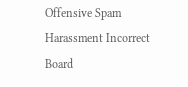Offensive Spam Harassment Incorrect Board